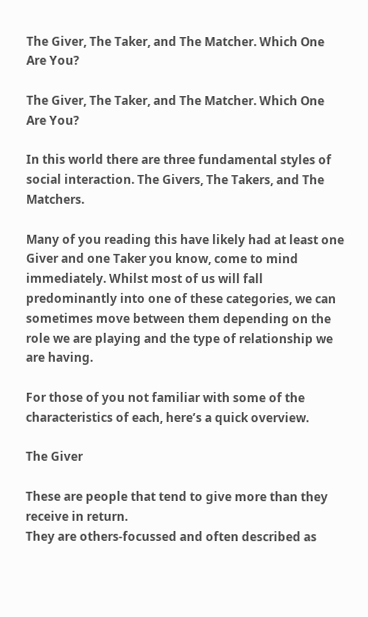The Giver, The Taker, and The Matcher. Which One Are You?

The Giver, The Taker, and The Matcher. Which One Are You?

In this world there are three fundamental styles of social interaction. The Givers, The Takers, and The Matchers.

Many of you reading this have likely had at least one Giver and one Taker you know, come to mind immediately. Whilst most of us will fall predominantly into one of these categories, we can sometimes move between them depending on the role we are playing and the type of relationship we are having.

For those of you not familiar with some of the characteristics of each, here’s a quick overview.

The Giver

These are people that tend to give more than they receive in return.
They are others-focussed and often described as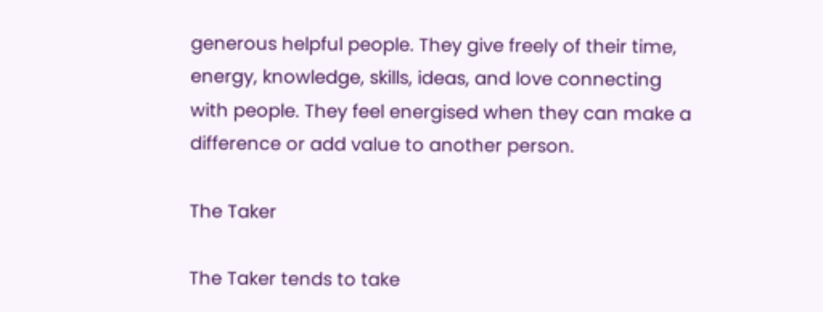generous helpful people. They give freely of their time, energy, knowledge, skills, ideas, and love connecting with people. They feel energised when they can make a difference or add value to another person.

The Taker

The Taker tends to take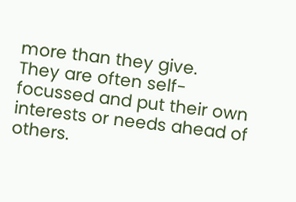more than they give.
They are often self-focussed and put their own interests or needs ahead of others.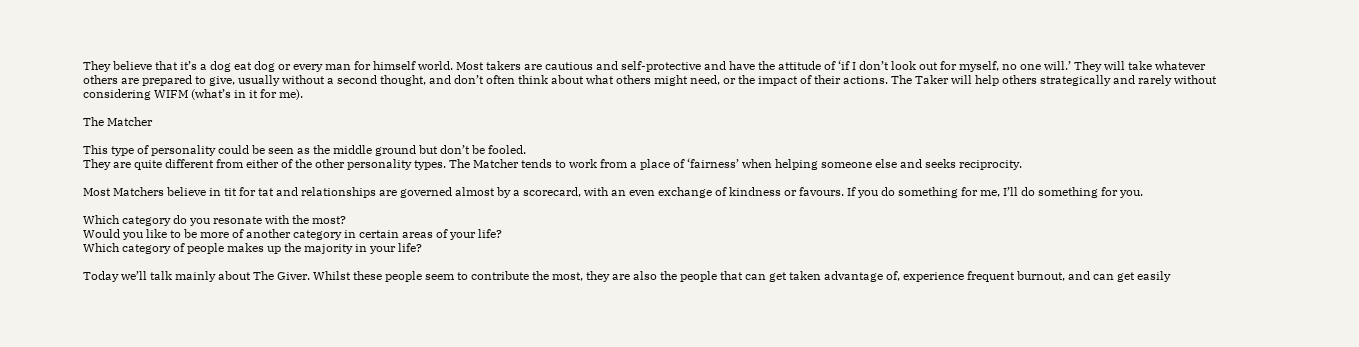They believe that it’s a dog eat dog or every man for himself world. Most takers are cautious and self-protective and have the attitude of ‘if I don’t look out for myself, no one will.’ They will take whatever others are prepared to give, usually without a second thought, and don’t often think about what others might need, or the impact of their actions. The Taker will help others strategically and rarely without considering WIFM (what’s in it for me).

The Matcher

This type of personality could be seen as the middle ground but don’t be fooled.
They are quite different from either of the other personality types. The Matcher tends to work from a place of ‘fairness’ when helping someone else and seeks reciprocity.

Most Matchers believe in tit for tat and relationships are governed almost by a scorecard, with an even exchange of kindness or favours. If you do something for me, I’ll do something for you.

Which category do you resonate with the most?
Would you like to be more of another category in certain areas of your life?
Which category of people makes up the majority in your life?

Today we’ll talk mainly about The Giver. Whilst these people seem to contribute the most, they are also the people that can get taken advantage of, experience frequent burnout, and can get easily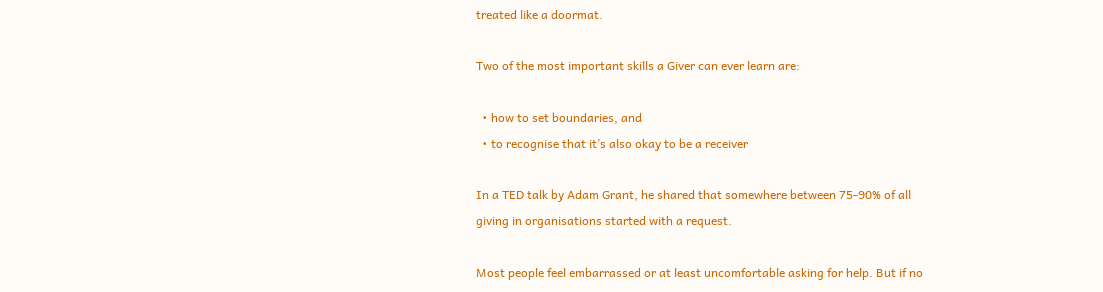treated like a doormat.

Two of the most important skills a Giver can ever learn are:

  • how to set boundaries, and
  • to recognise that it’s also okay to be a receiver

In a TED talk by Adam Grant, he shared that somewhere between 75-90% of all giving in organisations started with a request.

Most people feel embarrassed or at least uncomfortable asking for help. But if no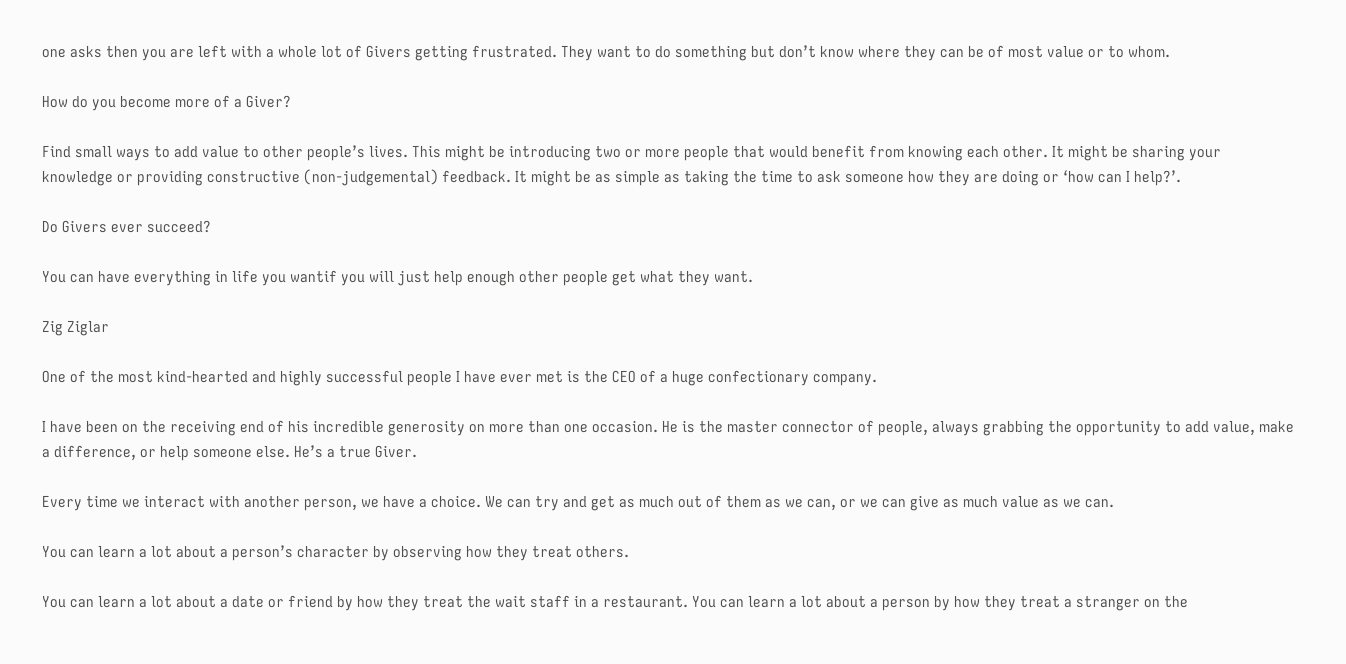one asks then you are left with a whole lot of Givers getting frustrated. They want to do something but don’t know where they can be of most value or to whom.

How do you become more of a Giver?

Find small ways to add value to other people’s lives. This might be introducing two or more people that would benefit from knowing each other. It might be sharing your knowledge or providing constructive (non-judgemental) feedback. It might be as simple as taking the time to ask someone how they are doing or ‘how can I help?’.

Do Givers ever succeed?

You can have everything in life you wantif you will just help enough other people get what they want.

Zig Ziglar

One of the most kind-hearted and highly successful people I have ever met is the CEO of a huge confectionary company.

I have been on the receiving end of his incredible generosity on more than one occasion. He is the master connector of people, always grabbing the opportunity to add value, make a difference, or help someone else. He’s a true Giver.

Every time we interact with another person, we have a choice. We can try and get as much out of them as we can, or we can give as much value as we can.

You can learn a lot about a person’s character by observing how they treat others.

You can learn a lot about a date or friend by how they treat the wait staff in a restaurant. You can learn a lot about a person by how they treat a stranger on the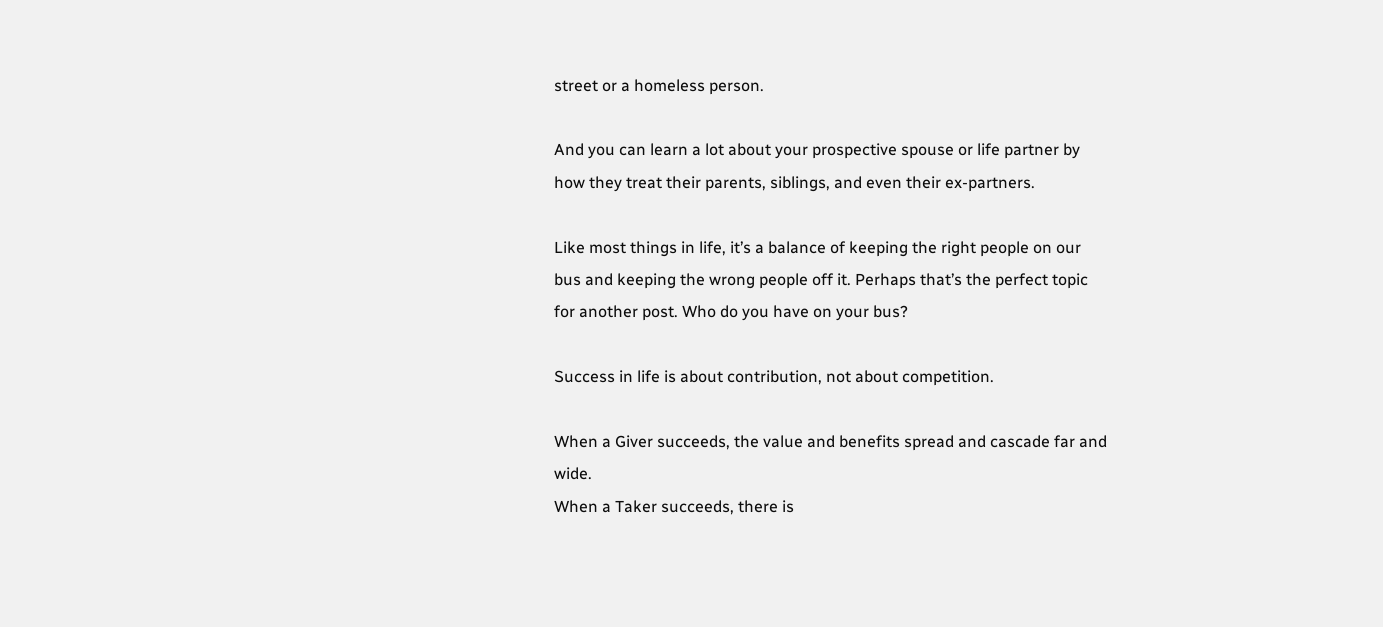street or a homeless person.

And you can learn a lot about your prospective spouse or life partner by how they treat their parents, siblings, and even their ex-partners.

Like most things in life, it’s a balance of keeping the right people on our bus and keeping the wrong people off it. Perhaps that’s the perfect topic for another post. Who do you have on your bus?

Success in life is about contribution, not about competition.

When a Giver succeeds, the value and benefits spread and cascade far and wide.
When a Taker succeeds, there is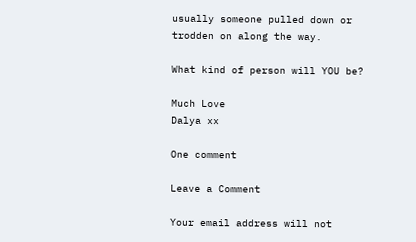usually someone pulled down or trodden on along the way.

What kind of person will YOU be?

Much Love
Dalya xx

One comment

Leave a Comment

Your email address will not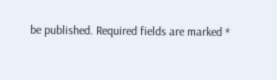be published. Required fields are marked *